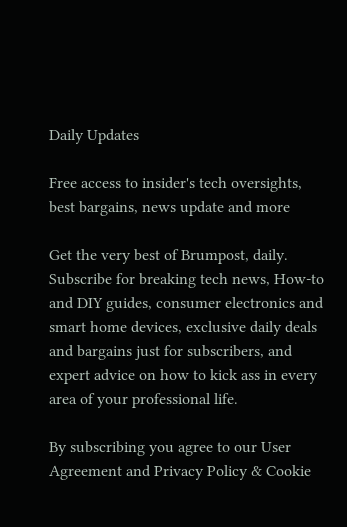Daily Updates

Free access to insider's tech oversights, best bargains, news update and more

Get the very best of Brumpost, daily. Subscribe for breaking tech news, How-to and DIY guides, consumer electronics and smart home devices, exclusive daily deals and bargains just for subscribers, and expert advice on how to kick ass in every area of your professional life.

By subscribing you agree to our User Agreement and Privacy Policy & Cookie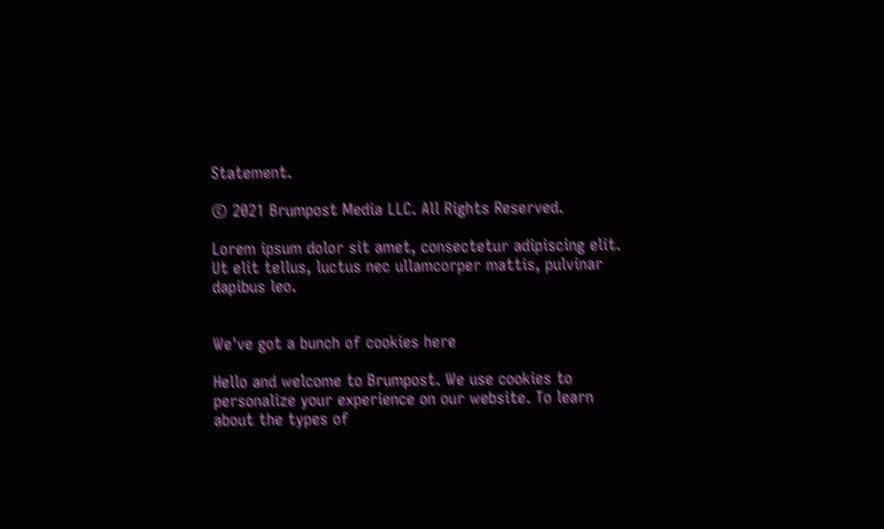Statement.

© 2021 Brumpost Media LLC. All Rights Reserved.

Lorem ipsum dolor sit amet, consectetur adipiscing elit. Ut elit tellus, luctus nec ullamcorper mattis, pulvinar dapibus leo.


We've got a bunch of cookies here

Hello and welcome to Brumpost. We use cookies to personalize your experience on our website. To learn about the types of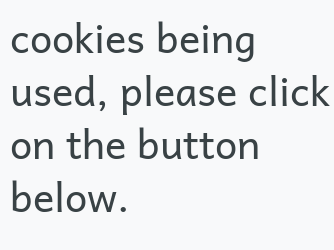cookies being used, please click on the button below.